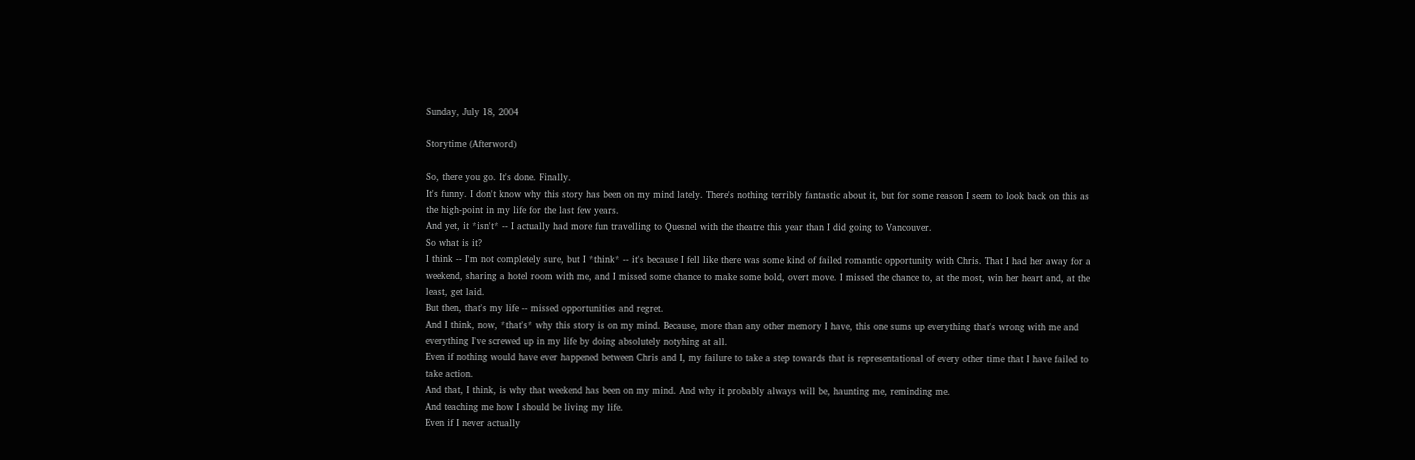Sunday, July 18, 2004

Storytime (Afterword)

So, there you go. It's done. Finally.
It's funny. I don't know why this story has been on my mind lately. There's nothing terribly fantastic about it, but for some reason I seem to look back on this as the high-point in my life for the last few years.
And yet, it *isn't* -- I actually had more fun travelling to Quesnel with the theatre this year than I did going to Vancouver.
So what is it?
I think -- I'm not completely sure, but I *think* -- it's because I fell like there was some kind of failed romantic opportunity with Chris. That I had her away for a weekend, sharing a hotel room with me, and I missed some chance to make some bold, overt move. I missed the chance to, at the most, win her heart and, at the least, get laid.
But then, that's my life -- missed opportunities and regret.
And I think, now, *that's* why this story is on my mind. Because, more than any other memory I have, this one sums up everything that's wrong with me and everything I've screwed up in my life by doing absolutely notyhing at all.
Even if nothing would have ever happened between Chris and I, my failure to take a step towards that is representational of every other time that I have failed to take action.
And that, I think, is why that weekend has been on my mind. And why it probably always will be, haunting me, reminding me.
And teaching me how I should be living my life.
Even if I never actually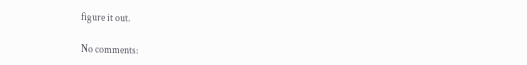figure it out.

No comments: